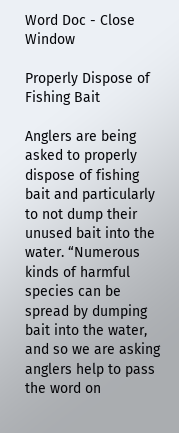Word Doc - Close Window

Properly Dispose of Fishing Bait

Anglers are being asked to properly dispose of fishing bait and particularly to not dump their unused bait into the water. “Numerous kinds of harmful species can be spread by dumping bait into the water, and so we are asking anglers help to pass the word on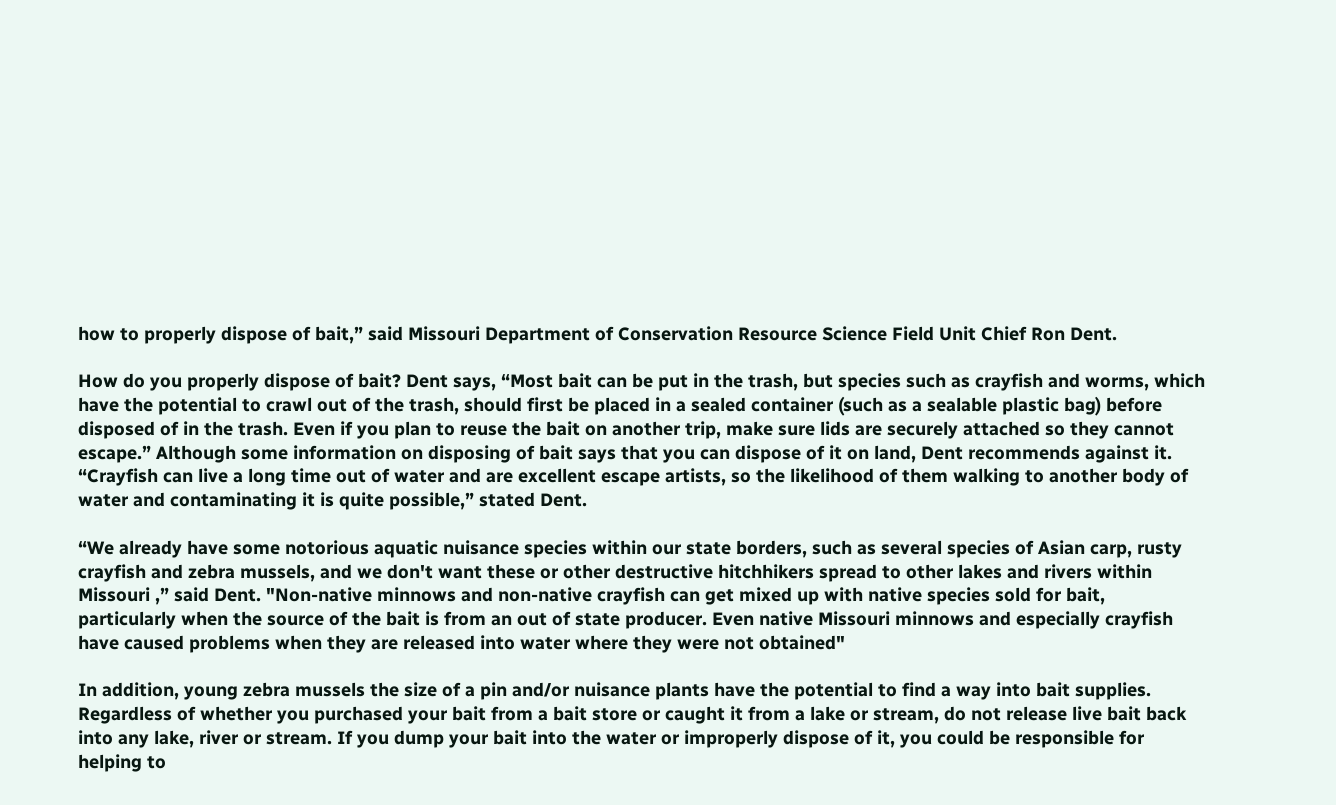how to properly dispose of bait,” said Missouri Department of Conservation Resource Science Field Unit Chief Ron Dent.

How do you properly dispose of bait? Dent says, “Most bait can be put in the trash, but species such as crayfish and worms, which have the potential to crawl out of the trash, should first be placed in a sealed container (such as a sealable plastic bag) before disposed of in the trash. Even if you plan to reuse the bait on another trip, make sure lids are securely attached so they cannot escape.” Although some information on disposing of bait says that you can dispose of it on land, Dent recommends against it. “Crayfish can live a long time out of water and are excellent escape artists, so the likelihood of them walking to another body of water and contaminating it is quite possible,” stated Dent.

“We already have some notorious aquatic nuisance species within our state borders, such as several species of Asian carp, rusty crayfish and zebra mussels, and we don't want these or other destructive hitchhikers spread to other lakes and rivers within Missouri ,” said Dent. "Non-native minnows and non-native crayfish can get mixed up with native species sold for bait, particularly when the source of the bait is from an out of state producer. Even native Missouri minnows and especially crayfish have caused problems when they are released into water where they were not obtained"

In addition, young zebra mussels the size of a pin and/or nuisance plants have the potential to find a way into bait supplies. Regardless of whether you purchased your bait from a bait store or caught it from a lake or stream, do not release live bait back into any lake, river or stream. If you dump your bait into the water or improperly dispose of it, you could be responsible for helping to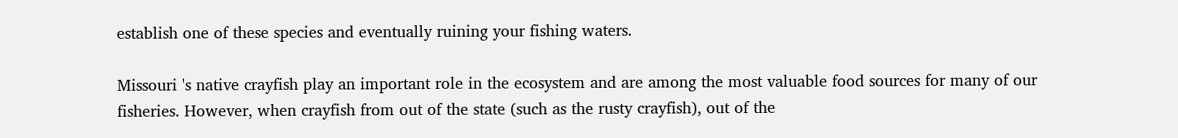establish one of these species and eventually ruining your fishing waters.

Missouri 's native crayfish play an important role in the ecosystem and are among the most valuable food sources for many of our fisheries. However, when crayfish from out of the state (such as the rusty crayfish), out of the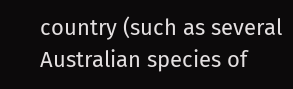country (such as several Australian species of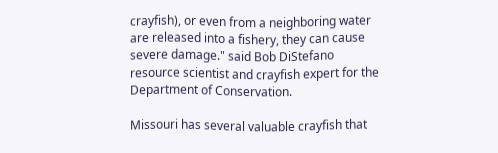crayfish), or even from a neighboring water are released into a fishery, they can cause severe damage." said Bob DiStefano resource scientist and crayfish expert for the Department of Conservation.

Missouri has several valuable crayfish that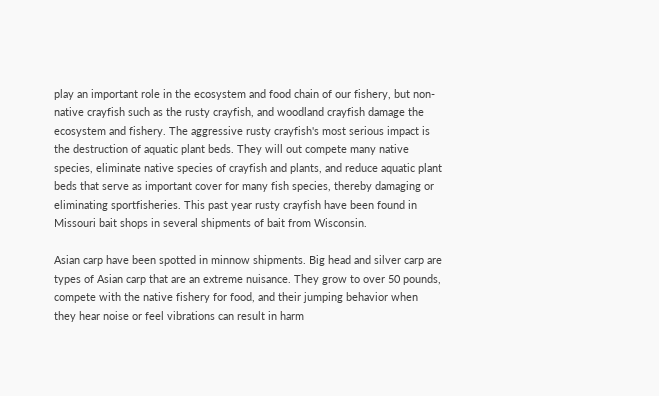play an important role in the ecosystem and food chain of our fishery, but non-native crayfish such as the rusty crayfish, and woodland crayfish damage the ecosystem and fishery. The aggressive rusty crayfish's most serious impact is the destruction of aquatic plant beds. They will out compete many native species, eliminate native species of crayfish and plants, and reduce aquatic plant beds that serve as important cover for many fish species, thereby damaging or eliminating sportfisheries. This past year rusty crayfish have been found in Missouri bait shops in several shipments of bait from Wisconsin.

Asian carp have been spotted in minnow shipments. Big head and silver carp are types of Asian carp that are an extreme nuisance. They grow to over 50 pounds, compete with the native fishery for food, and their jumping behavior when they hear noise or feel vibrations can result in harm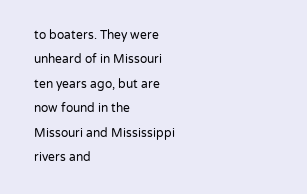to boaters. They were unheard of in Missouri ten years ago, but are now found in the Missouri and Mississippi rivers and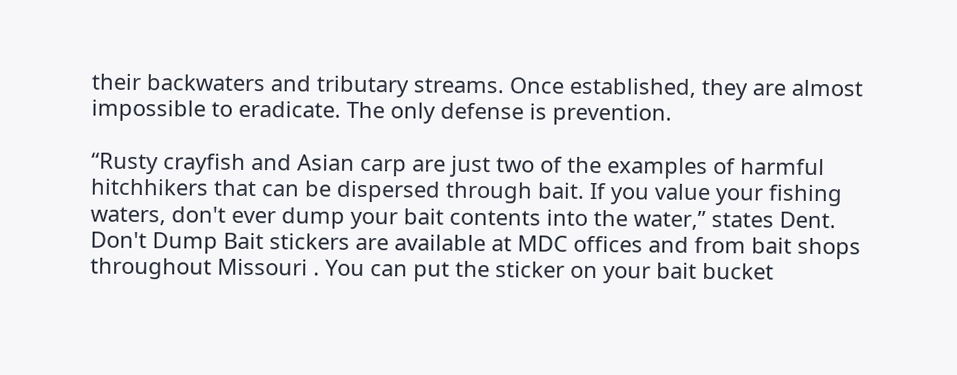their backwaters and tributary streams. Once established, they are almost impossible to eradicate. The only defense is prevention.

“Rusty crayfish and Asian carp are just two of the examples of harmful hitchhikers that can be dispersed through bait. If you value your fishing waters, don't ever dump your bait contents into the water,” states Dent. Don't Dump Bait stickers are available at MDC offices and from bait shops throughout Missouri . You can put the sticker on your bait bucket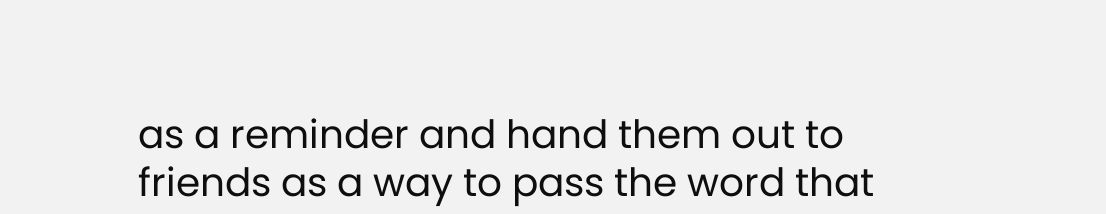as a reminder and hand them out to friends as a way to pass the word that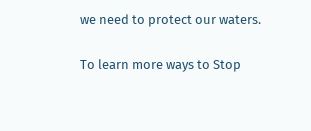we need to protect our waters.

To learn more ways to Stop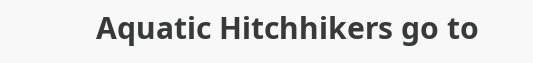Aquatic Hitchhikers go to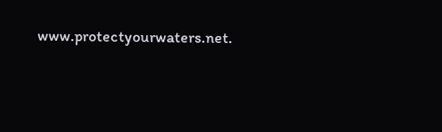www.protectyourwaters.net.